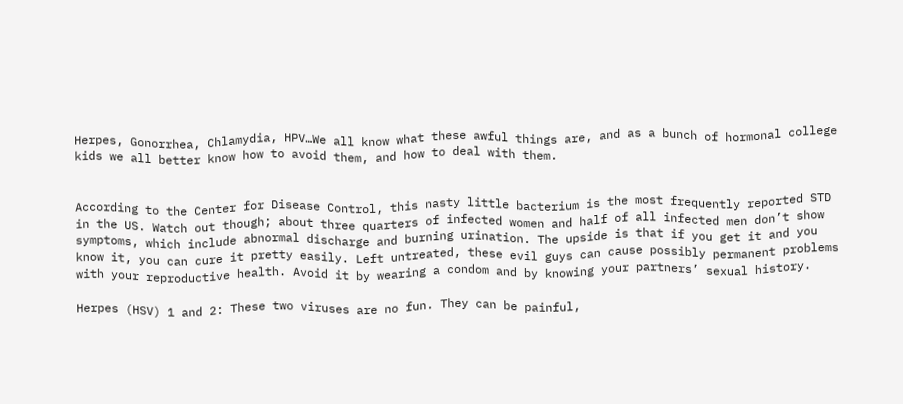Herpes, Gonorrhea, Chlamydia, HPV…We all know what these awful things are, and as a bunch of hormonal college kids we all better know how to avoid them, and how to deal with them.


According to the Center for Disease Control, this nasty little bacterium is the most frequently reported STD in the US. Watch out though; about three quarters of infected women and half of all infected men don’t show symptoms, which include abnormal discharge and burning urination. The upside is that if you get it and you know it, you can cure it pretty easily. Left untreated, these evil guys can cause possibly permanent problems with your reproductive health. Avoid it by wearing a condom and by knowing your partners’ sexual history.

Herpes (HSV) 1 and 2: These two viruses are no fun. They can be painful,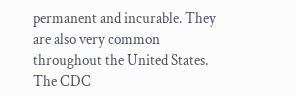permanent and incurable. They are also very common throughout the United States. The CDC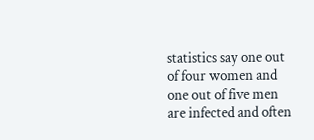statistics say one out of four women and one out of five men are infected and often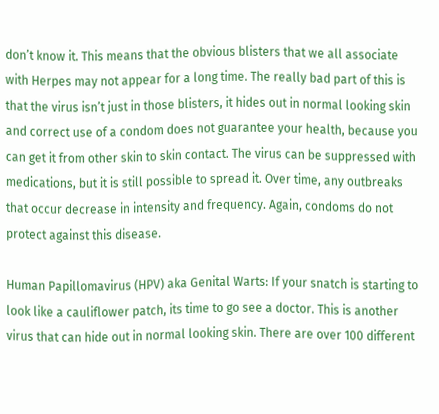don’t know it. This means that the obvious blisters that we all associate with Herpes may not appear for a long time. The really bad part of this is that the virus isn’t just in those blisters, it hides out in normal looking skin and correct use of a condom does not guarantee your health, because you can get it from other skin to skin contact. The virus can be suppressed with medications, but it is still possible to spread it. Over time, any outbreaks that occur decrease in intensity and frequency. Again, condoms do not protect against this disease.

Human Papillomavirus (HPV) aka Genital Warts: If your snatch is starting to look like a cauliflower patch, its time to go see a doctor. This is another virus that can hide out in normal looking skin. There are over 100 different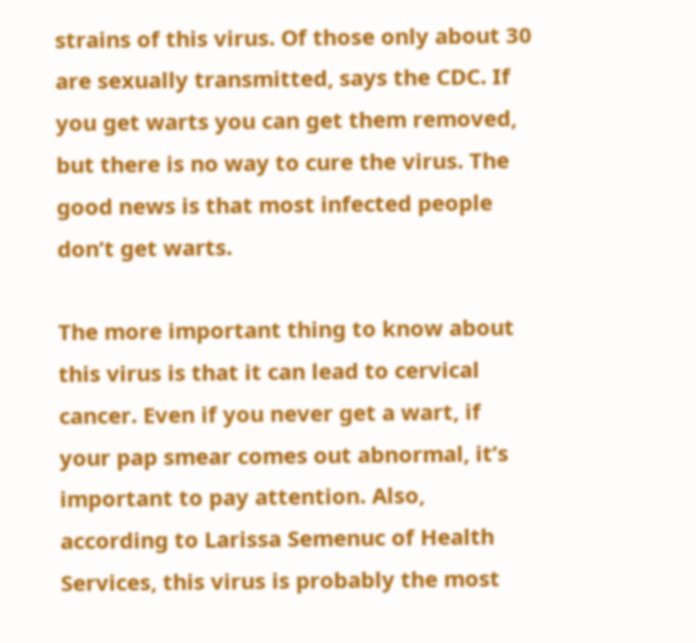strains of this virus. Of those only about 30 are sexually transmitted, says the CDC. If you get warts you can get them removed, but there is no way to cure the virus. The good news is that most infected people don’t get warts.

The more important thing to know about this virus is that it can lead to cervical cancer. Even if you never get a wart, if your pap smear comes out abnormal, it’s important to pay attention. Also, according to Larissa Semenuc of Health Services, this virus is probably the most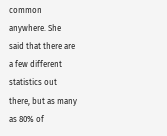common anywhere. She said that there are a few different statistics out there, but as many as 80% of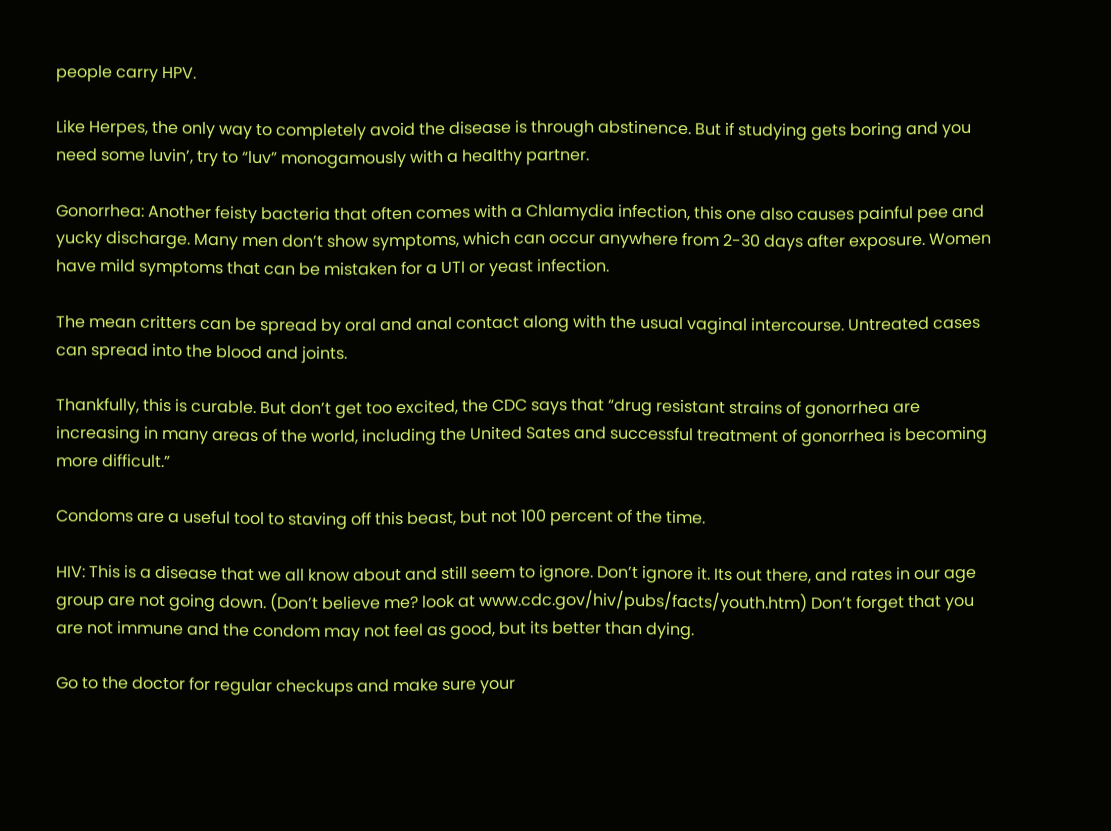people carry HPV.

Like Herpes, the only way to completely avoid the disease is through abstinence. But if studying gets boring and you need some luvin’, try to “luv” monogamously with a healthy partner.

Gonorrhea: Another feisty bacteria that often comes with a Chlamydia infection, this one also causes painful pee and yucky discharge. Many men don’t show symptoms, which can occur anywhere from 2-30 days after exposure. Women have mild symptoms that can be mistaken for a UTI or yeast infection.

The mean critters can be spread by oral and anal contact along with the usual vaginal intercourse. Untreated cases can spread into the blood and joints.

Thankfully, this is curable. But don’t get too excited, the CDC says that “drug resistant strains of gonorrhea are increasing in many areas of the world, including the United Sates and successful treatment of gonorrhea is becoming more difficult.”

Condoms are a useful tool to staving off this beast, but not 100 percent of the time.

HIV: This is a disease that we all know about and still seem to ignore. Don’t ignore it. Its out there, and rates in our age group are not going down. (Don’t believe me? look at www.cdc.gov/hiv/pubs/facts/youth.htm) Don’t forget that you are not immune and the condom may not feel as good, but its better than dying.

Go to the doctor for regular checkups and make sure your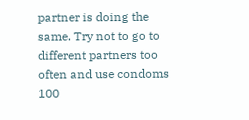partner is doing the same. Try not to go to different partners too often and use condoms 100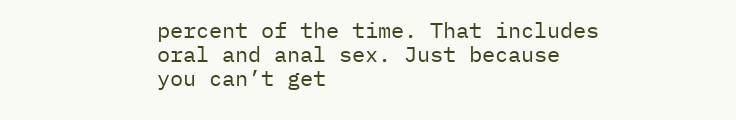percent of the time. That includes oral and anal sex. Just because you can’t get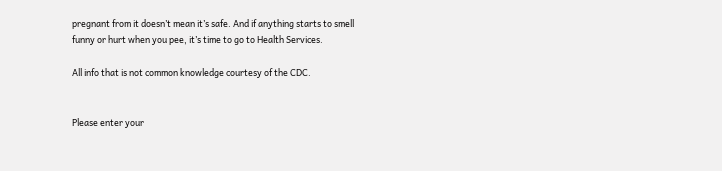pregnant from it doesn’t mean it’s safe. And if anything starts to smell funny or hurt when you pee, it’s time to go to Health Services.

All info that is not common knowledge courtesy of the CDC.


Please enter your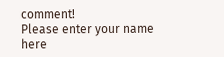comment!
Please enter your name here